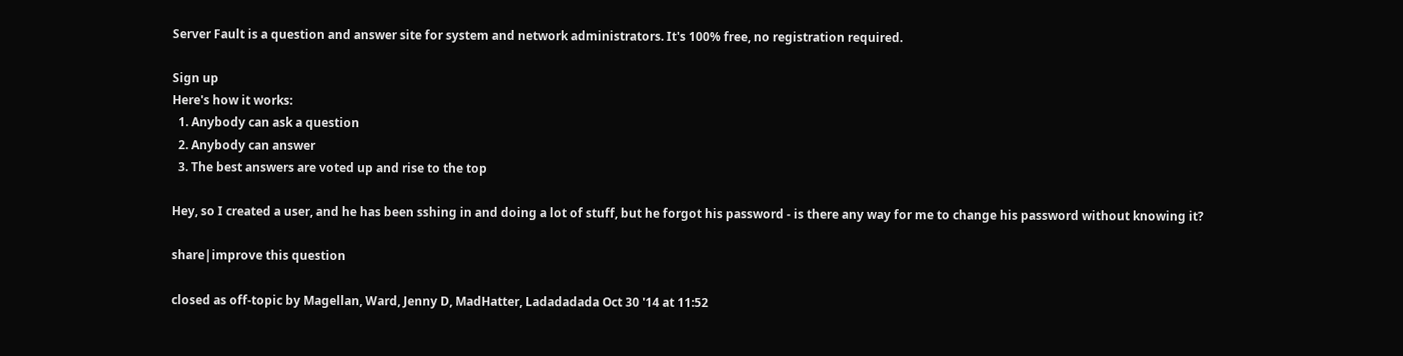Server Fault is a question and answer site for system and network administrators. It's 100% free, no registration required.

Sign up
Here's how it works:
  1. Anybody can ask a question
  2. Anybody can answer
  3. The best answers are voted up and rise to the top

Hey, so I created a user, and he has been sshing in and doing a lot of stuff, but he forgot his password - is there any way for me to change his password without knowing it?

share|improve this question

closed as off-topic by Magellan, Ward, Jenny D, MadHatter, Ladadadada Oct 30 '14 at 11:52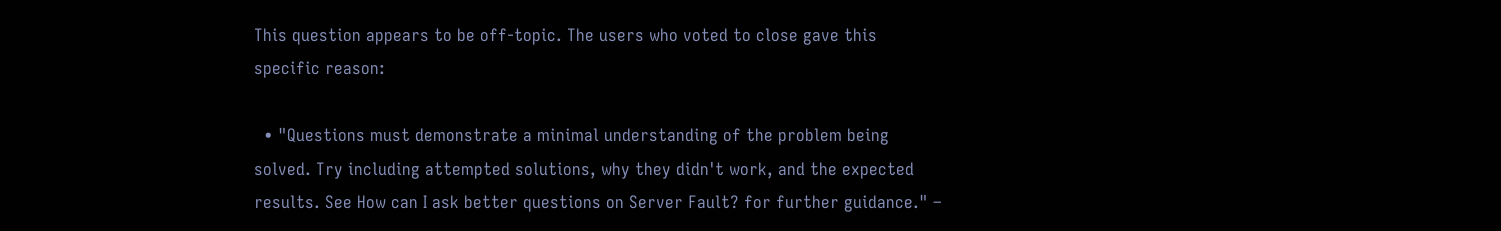This question appears to be off-topic. The users who voted to close gave this specific reason:

  • "Questions must demonstrate a minimal understanding of the problem being solved. Try including attempted solutions, why they didn't work, and the expected results. See How can I ask better questions on Server Fault? for further guidance." –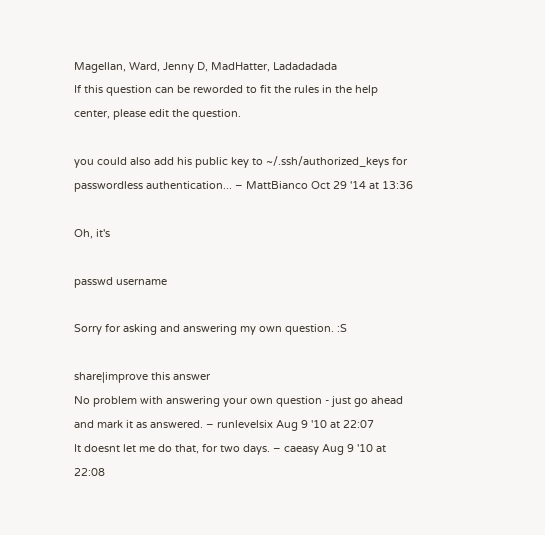Magellan, Ward, Jenny D, MadHatter, Ladadadada
If this question can be reworded to fit the rules in the help center, please edit the question.

you could also add his public key to ~/.ssh/authorized_keys for passwordless authentication... – MattBianco Oct 29 '14 at 13:36

Oh, it's

passwd username

Sorry for asking and answering my own question. :S

share|improve this answer
No problem with answering your own question - just go ahead and mark it as answered. – runlevelsix Aug 9 '10 at 22:07
It doesnt let me do that, for two days. – caeasy Aug 9 '10 at 22:08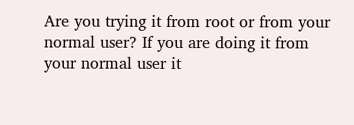Are you trying it from root or from your normal user? If you are doing it from your normal user it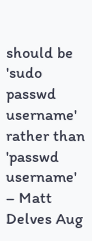should be 'sudo passwd username' rather than 'passwd username' – Matt Delves Aug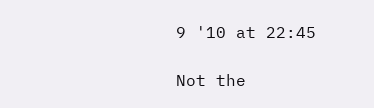9 '10 at 22:45

Not the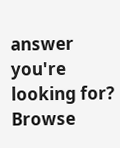answer you're looking for? Browse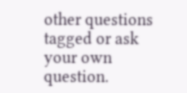other questions tagged or ask your own question.